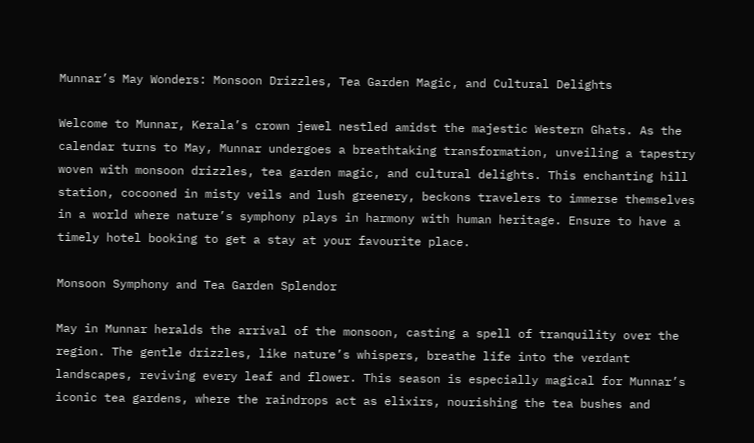Munnar’s May Wonders: Monsoon Drizzles, Tea Garden Magic, and Cultural Delights

Welcome to Munnar, Kerala’s crown jewel nestled amidst the majestic Western Ghats. As the calendar turns to May, Munnar undergoes a breathtaking transformation, unveiling a tapestry woven with monsoon drizzles, tea garden magic, and cultural delights. This enchanting hill station, cocooned in misty veils and lush greenery, beckons travelers to immerse themselves in a world where nature’s symphony plays in harmony with human heritage. Ensure to have a timely hotel booking to get a stay at your favourite place.

Monsoon Symphony and Tea Garden Splendor

May in Munnar heralds the arrival of the monsoon, casting a spell of tranquility over the region. The gentle drizzles, like nature’s whispers, breathe life into the verdant landscapes, reviving every leaf and flower. This season is especially magical for Munnar’s iconic tea gardens, where the raindrops act as elixirs, nourishing the tea bushes and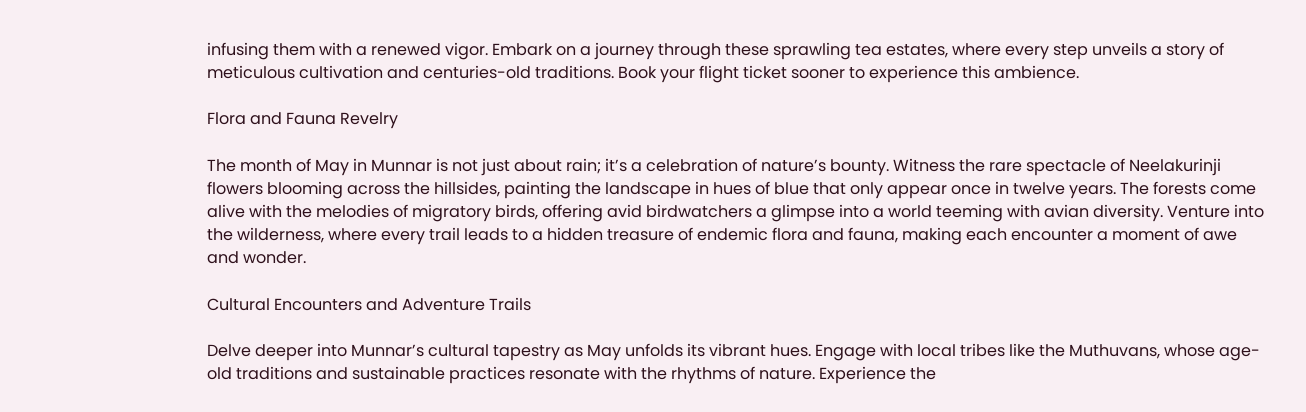infusing them with a renewed vigor. Embark on a journey through these sprawling tea estates, where every step unveils a story of meticulous cultivation and centuries-old traditions. Book your flight ticket sooner to experience this ambience.

Flora and Fauna Revelry

The month of May in Munnar is not just about rain; it’s a celebration of nature’s bounty. Witness the rare spectacle of Neelakurinji flowers blooming across the hillsides, painting the landscape in hues of blue that only appear once in twelve years. The forests come alive with the melodies of migratory birds, offering avid birdwatchers a glimpse into a world teeming with avian diversity. Venture into the wilderness, where every trail leads to a hidden treasure of endemic flora and fauna, making each encounter a moment of awe and wonder.

Cultural Encounters and Adventure Trails

Delve deeper into Munnar’s cultural tapestry as May unfolds its vibrant hues. Engage with local tribes like the Muthuvans, whose age-old traditions and sustainable practices resonate with the rhythms of nature. Experience the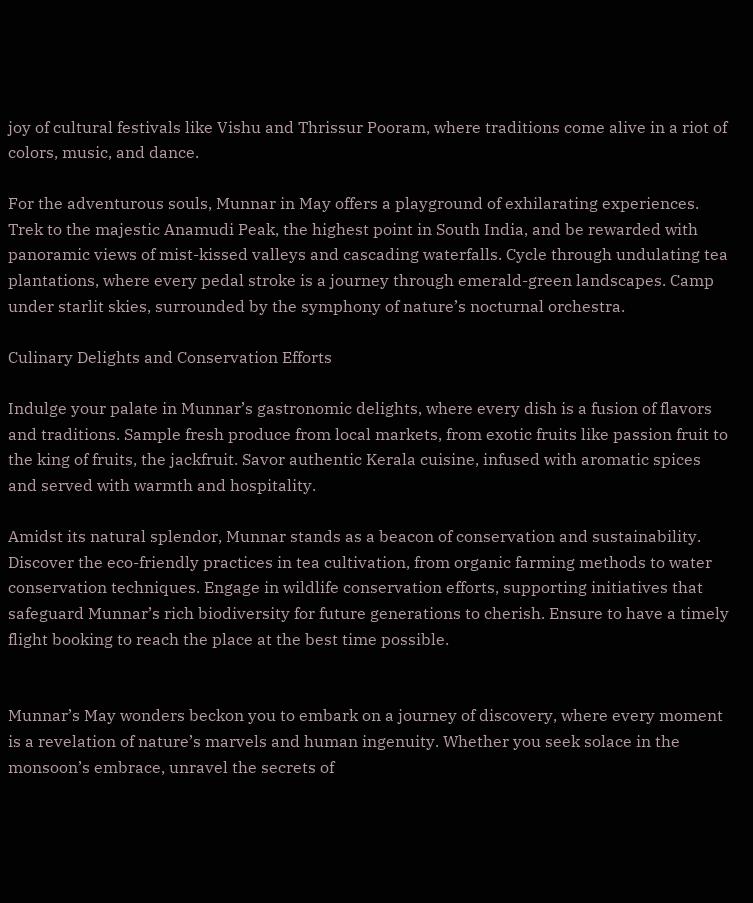joy of cultural festivals like Vishu and Thrissur Pooram, where traditions come alive in a riot of colors, music, and dance.

For the adventurous souls, Munnar in May offers a playground of exhilarating experiences. Trek to the majestic Anamudi Peak, the highest point in South India, and be rewarded with panoramic views of mist-kissed valleys and cascading waterfalls. Cycle through undulating tea plantations, where every pedal stroke is a journey through emerald-green landscapes. Camp under starlit skies, surrounded by the symphony of nature’s nocturnal orchestra.

Culinary Delights and Conservation Efforts

Indulge your palate in Munnar’s gastronomic delights, where every dish is a fusion of flavors and traditions. Sample fresh produce from local markets, from exotic fruits like passion fruit to the king of fruits, the jackfruit. Savor authentic Kerala cuisine, infused with aromatic spices and served with warmth and hospitality.

Amidst its natural splendor, Munnar stands as a beacon of conservation and sustainability. Discover the eco-friendly practices in tea cultivation, from organic farming methods to water conservation techniques. Engage in wildlife conservation efforts, supporting initiatives that safeguard Munnar’s rich biodiversity for future generations to cherish. Ensure to have a timely flight booking to reach the place at the best time possible.


Munnar’s May wonders beckon you to embark on a journey of discovery, where every moment is a revelation of nature’s marvels and human ingenuity. Whether you seek solace in the monsoon’s embrace, unravel the secrets of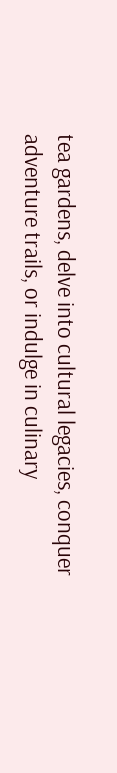tea gardens, delve into cultural legacies, conquer adventure trails, or indulge in culinary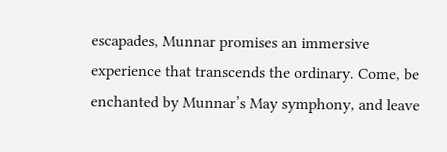escapades, Munnar promises an immersive experience that transcends the ordinary. Come, be enchanted by Munnar’s May symphony, and leave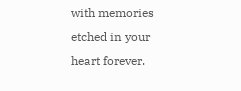with memories etched in your heart forever.